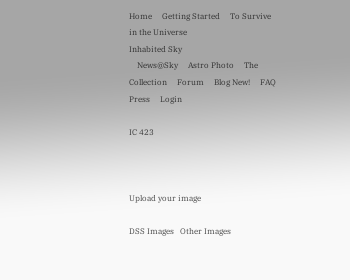Home     Getting Started     To Survive in the Universe
Inhabited Sky
    News@Sky     Astro Photo     The Collection     Forum     Blog New!     FAQ     Press     Login

IC 423



Upload your image

DSS Images   Other Images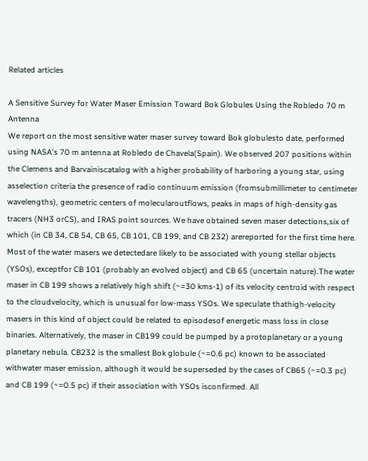Related articles

A Sensitive Survey for Water Maser Emission Toward Bok Globules Using the Robledo 70 m Antenna
We report on the most sensitive water maser survey toward Bok globulesto date, performed using NASA's 70 m antenna at Robledo de Chavela(Spain). We observed 207 positions within the Clemens and Barvainiscatalog with a higher probability of harboring a young star, using asselection criteria the presence of radio continuum emission (fromsubmillimeter to centimeter wavelengths), geometric centers of molecularoutflows, peaks in maps of high-density gas tracers (NH3 orCS), and IRAS point sources. We have obtained seven maser detections,six of which (in CB 34, CB 54, CB 65, CB 101, CB 199, and CB 232) arereported for the first time here. Most of the water masers we detectedare likely to be associated with young stellar objects (YSOs), exceptfor CB 101 (probably an evolved object) and CB 65 (uncertain nature).The water maser in CB 199 shows a relatively high shift (~=30 kms-1) of its velocity centroid with respect to the cloudvelocity, which is unusual for low-mass YSOs. We speculate thathigh-velocity masers in this kind of object could be related to episodesof energetic mass loss in close binaries. Alternatively, the maser in CB199 could be pumped by a protoplanetary or a young planetary nebula. CB232 is the smallest Bok globule (~=0.6 pc) known to be associated withwater maser emission, although it would be superseded by the cases of CB65 (~=0.3 pc) and CB 199 (~=0.5 pc) if their association with YSOs isconfirmed. All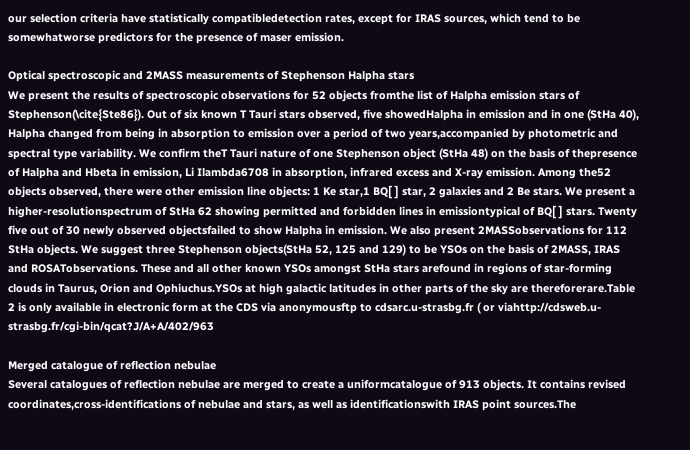our selection criteria have statistically compatibledetection rates, except for IRAS sources, which tend to be somewhatworse predictors for the presence of maser emission.

Optical spectroscopic and 2MASS measurements of Stephenson Halpha stars
We present the results of spectroscopic observations for 52 objects fromthe list of Halpha emission stars of Stephenson(\cite{Ste86}). Out of six known T Tauri stars observed, five showedHalpha in emission and in one (StHa 40), Halpha changed from being in absorption to emission over a period of two years,accompanied by photometric and spectral type variability. We confirm theT Tauri nature of one Stephenson object (StHa 48) on the basis of thepresence of Halpha and Hbeta in emission, Li Ilambda6708 in absorption, infrared excess and X-ray emission. Among the52 objects observed, there were other emission line objects: 1 Ke star,1 BQ[ ] star, 2 galaxies and 2 Be stars. We present a higher-resolutionspectrum of StHa 62 showing permitted and forbidden lines in emissiontypical of BQ[ ] stars. Twenty five out of 30 newly observed objectsfailed to show Halpha in emission. We also present 2MASSobservations for 112 StHa objects. We suggest three Stephenson objects(StHa 52, 125 and 129) to be YSOs on the basis of 2MASS, IRAS and ROSATobservations. These and all other known YSOs amongst StHa stars arefound in regions of star-forming clouds in Taurus, Orion and Ophiuchus.YSOs at high galactic latitudes in other parts of the sky are thereforerare.Table 2 is only available in electronic form at the CDS via anonymousftp to cdsarc.u-strasbg.fr ( or viahttp://cdsweb.u-strasbg.fr/cgi-bin/qcat?J/A+A/402/963

Merged catalogue of reflection nebulae
Several catalogues of reflection nebulae are merged to create a uniformcatalogue of 913 objects. It contains revised coordinates,cross-identifications of nebulae and stars, as well as identificationswith IRAS point sources.The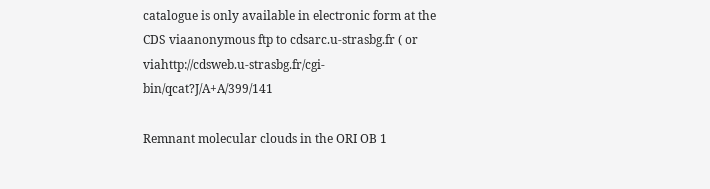catalogue is only available in electronic form at the CDS viaanonymous ftp to cdsarc.u-strasbg.fr ( or viahttp://cdsweb.u-strasbg.fr/cgi-bin/qcat?J/A+A/399/141

Remnant molecular clouds in the ORI OB 1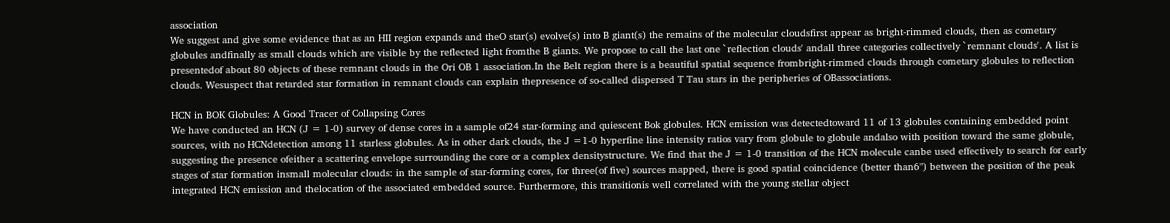association
We suggest and give some evidence that as an HII region expands and theO star(s) evolve(s) into B giant(s) the remains of the molecular cloudsfirst appear as bright-rimmed clouds, then as cometary globules andfinally as small clouds which are visible by the reflected light fromthe B giants. We propose to call the last one `reflection clouds' andall three categories collectively `remnant clouds'. A list is presentedof about 80 objects of these remnant clouds in the Ori OB 1 association.In the Belt region there is a beautiful spatial sequence frombright-rimmed clouds through cometary globules to reflection clouds. Wesuspect that retarded star formation in remnant clouds can explain thepresence of so-called dispersed T Tau stars in the peripheries of OBassociations.

HCN in BOK Globules: A Good Tracer of Collapsing Cores
We have conducted an HCN (J = 1-0) survey of dense cores in a sample of24 star-forming and quiescent Bok globules. HCN emission was detectedtoward 11 of 13 globules containing embedded point sources, with no HCNdetection among 11 starless globules. As in other dark clouds, the J =1-0 hyperfine line intensity ratios vary from globule to globule andalso with position toward the same globule, suggesting the presence ofeither a scattering envelope surrounding the core or a complex densitystructure. We find that the J = 1-0 transition of the HCN molecule canbe used effectively to search for early stages of star formation insmall molecular clouds: in the sample of star-forming cores, for three(of five) sources mapped, there is good spatial coincidence (better than6") between the position of the peak integrated HCN emission and thelocation of the associated embedded source. Furthermore, this transitionis well correlated with the young stellar object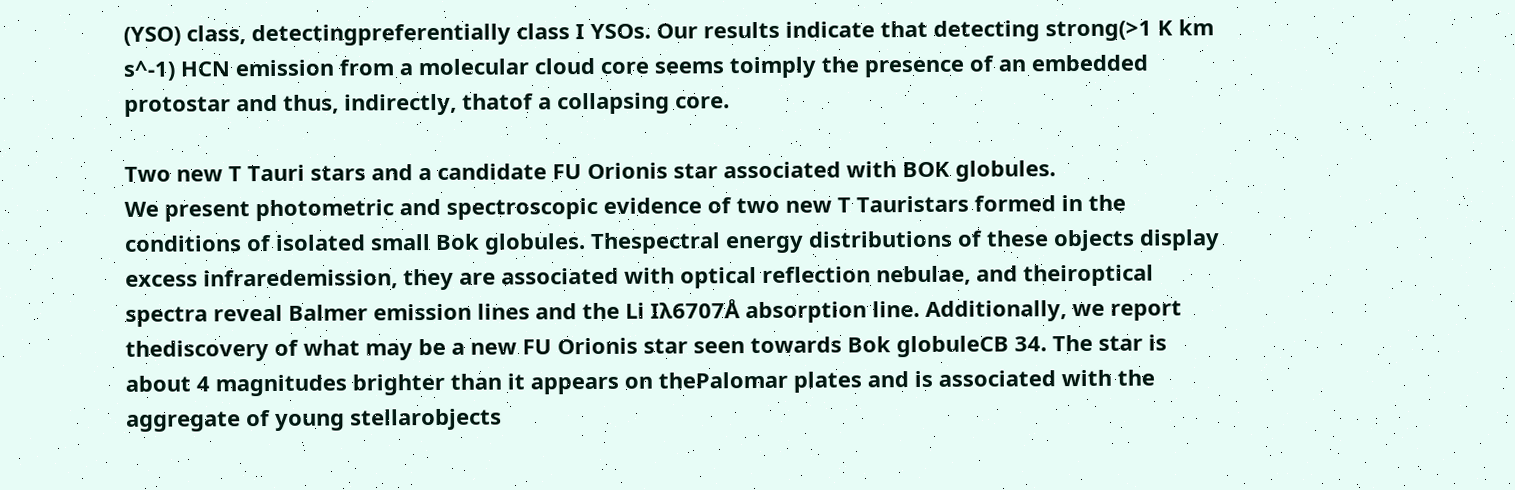(YSO) class, detectingpreferentially class I YSOs. Our results indicate that detecting strong(>1 K km s^-1) HCN emission from a molecular cloud core seems toimply the presence of an embedded protostar and thus, indirectly, thatof a collapsing core.

Two new T Tauri stars and a candidate FU Orionis star associated with BOK globules.
We present photometric and spectroscopic evidence of two new T Tauristars formed in the conditions of isolated small Bok globules. Thespectral energy distributions of these objects display excess infraredemission, they are associated with optical reflection nebulae, and theiroptical spectra reveal Balmer emission lines and the Li Iλ6707Å absorption line. Additionally, we report thediscovery of what may be a new FU Orionis star seen towards Bok globuleCB 34. The star is about 4 magnitudes brighter than it appears on thePalomar plates and is associated with the aggregate of young stellarobjects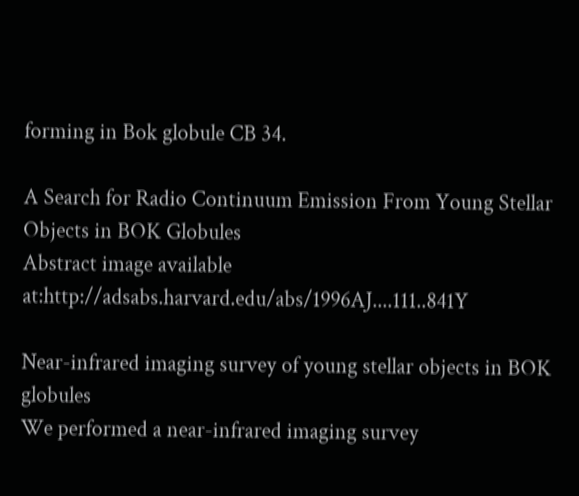forming in Bok globule CB 34.

A Search for Radio Continuum Emission From Young Stellar Objects in BOK Globules
Abstract image available at:http://adsabs.harvard.edu/abs/1996AJ....111..841Y

Near-infrared imaging survey of young stellar objects in BOK globules
We performed a near-infrared imaging survey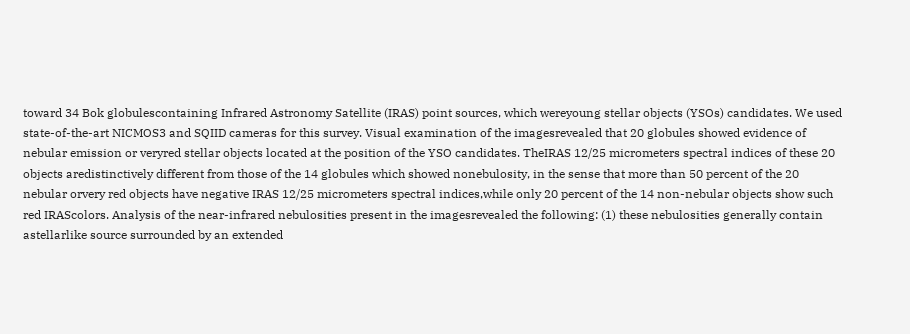toward 34 Bok globulescontaining Infrared Astronomy Satellite (IRAS) point sources, which wereyoung stellar objects (YSOs) candidates. We used state-of-the-art NICMOS3 and SQIID cameras for this survey. Visual examination of the imagesrevealed that 20 globules showed evidence of nebular emission or veryred stellar objects located at the position of the YSO candidates. TheIRAS 12/25 micrometers spectral indices of these 20 objects aredistinctively different from those of the 14 globules which showed nonebulosity, in the sense that more than 50 percent of the 20 nebular orvery red objects have negative IRAS 12/25 micrometers spectral indices,while only 20 percent of the 14 non-nebular objects show such red IRAScolors. Analysis of the near-infrared nebulosities present in the imagesrevealed the following: (1) these nebulosities generally contain astellarlike source surrounded by an extended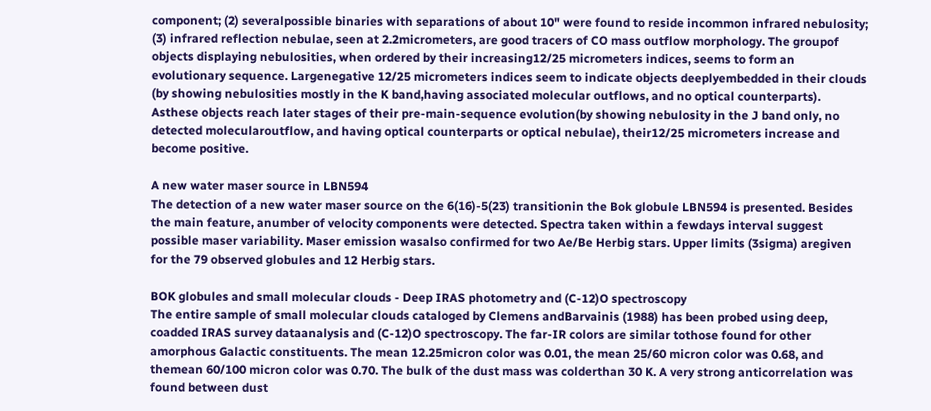component; (2) severalpossible binaries with separations of about 10" were found to reside incommon infrared nebulosity; (3) infrared reflection nebulae, seen at 2.2micrometers, are good tracers of CO mass outflow morphology. The groupof objects displaying nebulosities, when ordered by their increasing12/25 micrometers indices, seems to form an evolutionary sequence. Largenegative 12/25 micrometers indices seem to indicate objects deeplyembedded in their clouds (by showing nebulosities mostly in the K band,having associated molecular outflows, and no optical counterparts). Asthese objects reach later stages of their pre-main-sequence evolution(by showing nebulosity in the J band only, no detected molecularoutflow, and having optical counterparts or optical nebulae), their12/25 micrometers increase and become positive.

A new water maser source in LBN594
The detection of a new water maser source on the 6(16)-5(23) transitionin the Bok globule LBN594 is presented. Besides the main feature, anumber of velocity components were detected. Spectra taken within a fewdays interval suggest possible maser variability. Maser emission wasalso confirmed for two Ae/Be Herbig stars. Upper limits (3sigma) aregiven for the 79 observed globules and 12 Herbig stars.

BOK globules and small molecular clouds - Deep IRAS photometry and (C-12)O spectroscopy
The entire sample of small molecular clouds cataloged by Clemens andBarvainis (1988) has been probed using deep, coadded IRAS survey dataanalysis and (C-12)O spectroscopy. The far-IR colors are similar tothose found for other amorphous Galactic constituents. The mean 12.25micron color was 0.01, the mean 25/60 micron color was 0.68, and themean 60/100 micron color was 0.70. The bulk of the dust mass was colderthan 30 K. A very strong anticorrelation was found between dust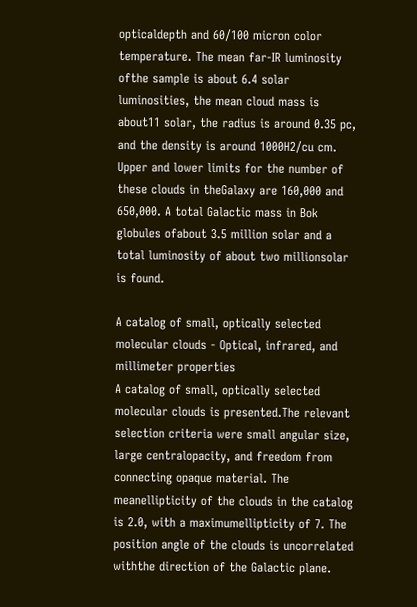opticaldepth and 60/100 micron color temperature. The mean far-IR luminosity ofthe sample is about 6.4 solar luminosities, the mean cloud mass is about11 solar, the radius is around 0.35 pc, and the density is around 1000H2/cu cm. Upper and lower limits for the number of these clouds in theGalaxy are 160,000 and 650,000. A total Galactic mass in Bok globules ofabout 3.5 million solar and a total luminosity of about two millionsolar is found.

A catalog of small, optically selected molecular clouds - Optical, infrared, and millimeter properties
A catalog of small, optically selected molecular clouds is presented.The relevant selection criteria were small angular size, large centralopacity, and freedom from connecting opaque material. The meanellipticity of the clouds in the catalog is 2.0, with a maximumellipticity of 7. The position angle of the clouds is uncorrelated withthe direction of the Galactic plane.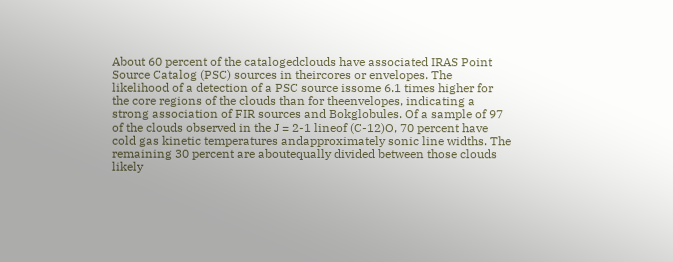About 60 percent of the catalogedclouds have associated IRAS Point Source Catalog (PSC) sources in theircores or envelopes. The likelihood of a detection of a PSC source issome 6.1 times higher for the core regions of the clouds than for theenvelopes, indicating a strong association of FIR sources and Bokglobules. Of a sample of 97 of the clouds observed in the J = 2-1 lineof (C-12)O, 70 percent have cold gas kinetic temperatures andapproximately sonic line widths. The remaining 30 percent are aboutequally divided between those clouds likely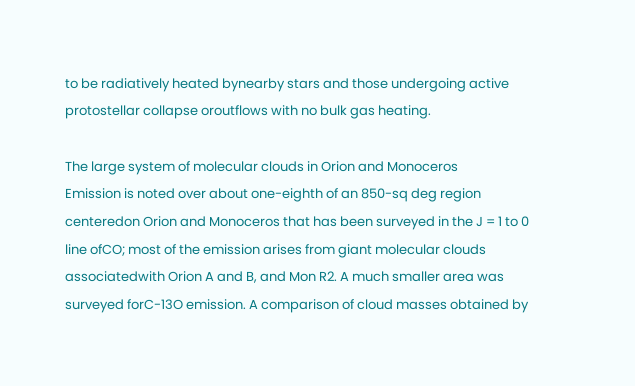to be radiatively heated bynearby stars and those undergoing active protostellar collapse oroutflows with no bulk gas heating.

The large system of molecular clouds in Orion and Monoceros
Emission is noted over about one-eighth of an 850-sq deg region centeredon Orion and Monoceros that has been surveyed in the J = 1 to 0 line ofCO; most of the emission arises from giant molecular clouds associatedwith Orion A and B, and Mon R2. A much smaller area was surveyed forC-13O emission. A comparison of cloud masses obtained by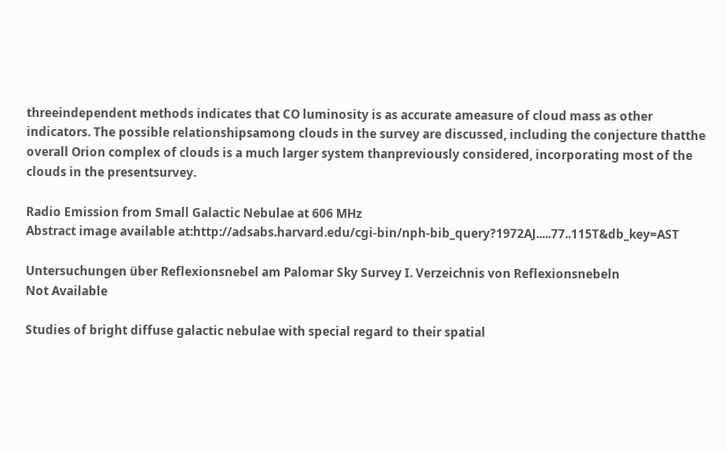threeindependent methods indicates that CO luminosity is as accurate ameasure of cloud mass as other indicators. The possible relationshipsamong clouds in the survey are discussed, including the conjecture thatthe overall Orion complex of clouds is a much larger system thanpreviously considered, incorporating most of the clouds in the presentsurvey.

Radio Emission from Small Galactic Nebulae at 606 MHz
Abstract image available at:http://adsabs.harvard.edu/cgi-bin/nph-bib_query?1972AJ.....77..115T&db_key=AST

Untersuchungen über Reflexionsnebel am Palomar Sky Survey I. Verzeichnis von Reflexionsnebeln
Not Available

Studies of bright diffuse galactic nebulae with special regard to their spatial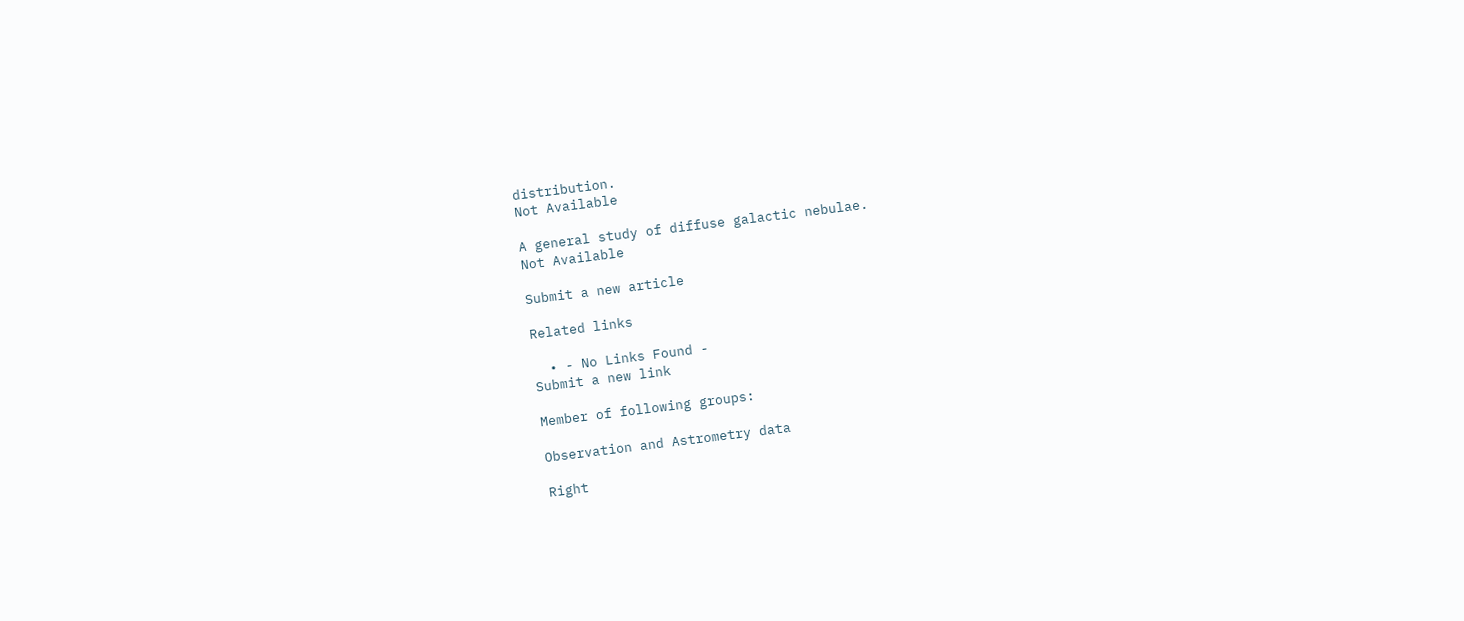distribution.
Not Available

A general study of diffuse galactic nebulae.
Not Available

Submit a new article

Related links

  • - No Links Found -
Submit a new link

Member of following groups:

Observation and Astrometry data

Right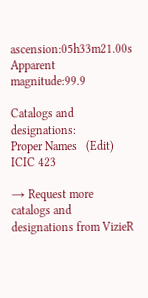ascension:05h33m21.00s
Apparent magnitude:99.9

Catalogs and designations:
Proper Names   (Edit)
ICIC 423

→ Request more catalogs and designations from VizieR